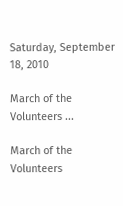Saturday, September 18, 2010

March of the Volunteers ...

March of the Volunteers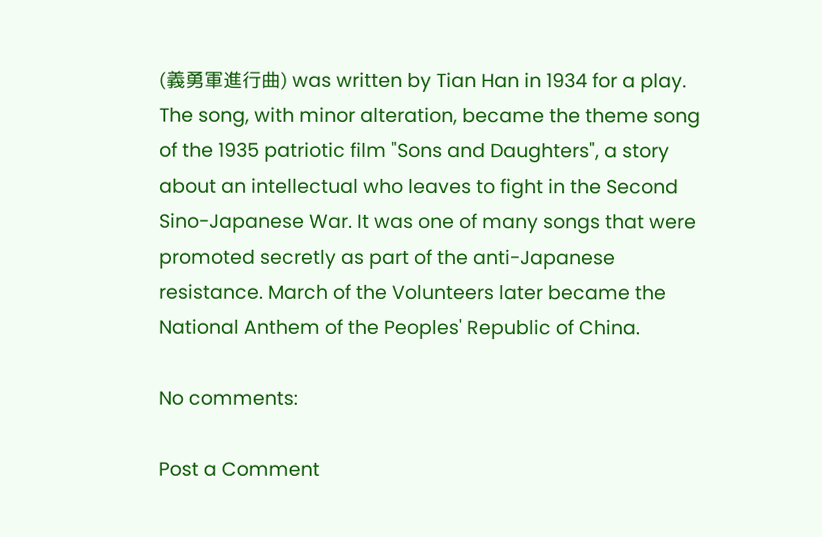(義勇軍進行曲) was written by Tian Han in 1934 for a play. The song, with minor alteration, became the theme song of the 1935 patriotic film "Sons and Daughters", a story about an intellectual who leaves to fight in the Second Sino-Japanese War. It was one of many songs that were promoted secretly as part of the anti-Japanese resistance. March of the Volunteers later became the National Anthem of the Peoples' Republic of China.

No comments:

Post a Comment